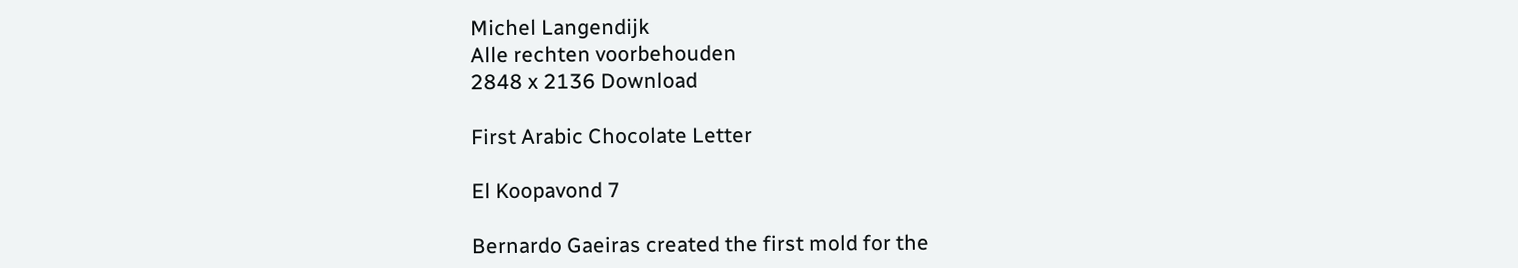Michel Langendijk
Alle rechten voorbehouden
2848 x 2136 Download

First Arabic Chocolate Letter

El Koopavond 7

Bernardo Gaeiras created the first mold for the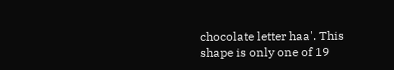chocolate letter haa'. This shape is only one of 19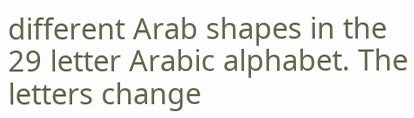different Arab shapes in the 29 letter Arabic alphabet. The letters change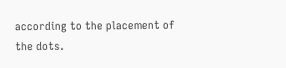according to the placement of the dots.